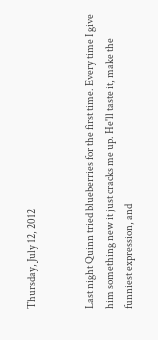Thursday, July 12, 2012


Last night Quinn tried blueberries for the first time. Every time I give him something new it just cracks me up. He'll taste it, make the funniest expression, and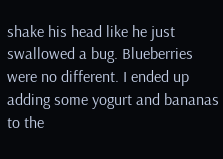shake his head like he just swallowed a bug. Blueberries were no different. I ended up adding some yogurt and bananas to the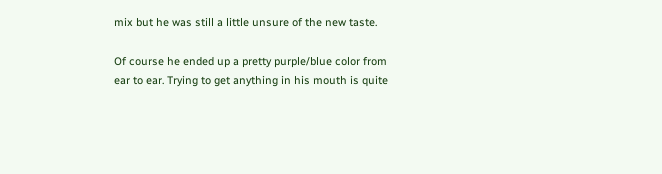mix but he was still a little unsure of the new taste.

Of course he ended up a pretty purple/blue color from ear to ear. Trying to get anything in his mouth is quite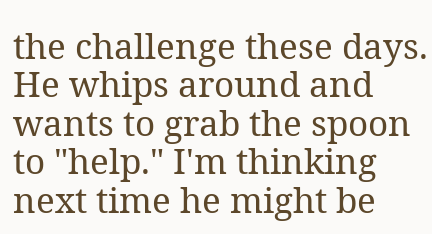the challenge these days. He whips around and wants to grab the spoon to "help." I'm thinking next time he might be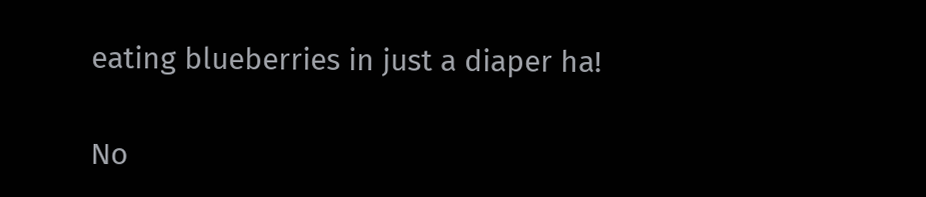eating blueberries in just a diaper ha!

No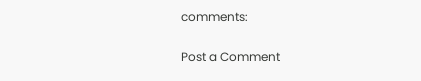comments:

Post a Comment